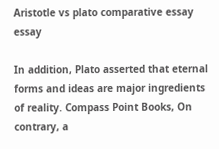Aristotle vs plato comparative essay essay

In addition, Plato asserted that eternal forms and ideas are major ingredients of reality. Compass Point Books, On contrary, a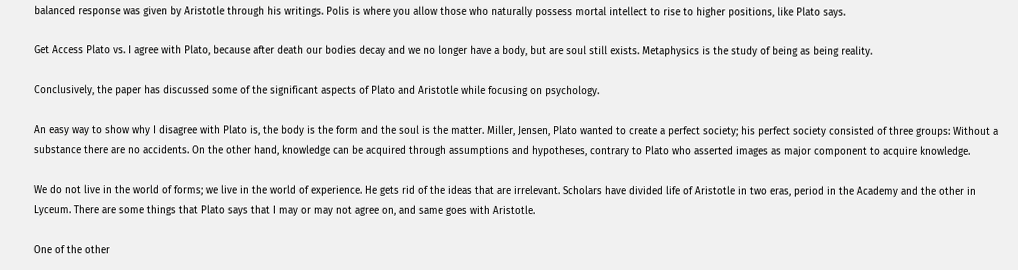balanced response was given by Aristotle through his writings. Polis is where you allow those who naturally possess mortal intellect to rise to higher positions, like Plato says.

Get Access Plato vs. I agree with Plato, because after death our bodies decay and we no longer have a body, but are soul still exists. Metaphysics is the study of being as being reality.

Conclusively, the paper has discussed some of the significant aspects of Plato and Aristotle while focusing on psychology.

An easy way to show why I disagree with Plato is, the body is the form and the soul is the matter. Miller, Jensen, Plato wanted to create a perfect society; his perfect society consisted of three groups: Without a substance there are no accidents. On the other hand, knowledge can be acquired through assumptions and hypotheses, contrary to Plato who asserted images as major component to acquire knowledge.

We do not live in the world of forms; we live in the world of experience. He gets rid of the ideas that are irrelevant. Scholars have divided life of Aristotle in two eras, period in the Academy and the other in Lyceum. There are some things that Plato says that I may or may not agree on, and same goes with Aristotle.

One of the other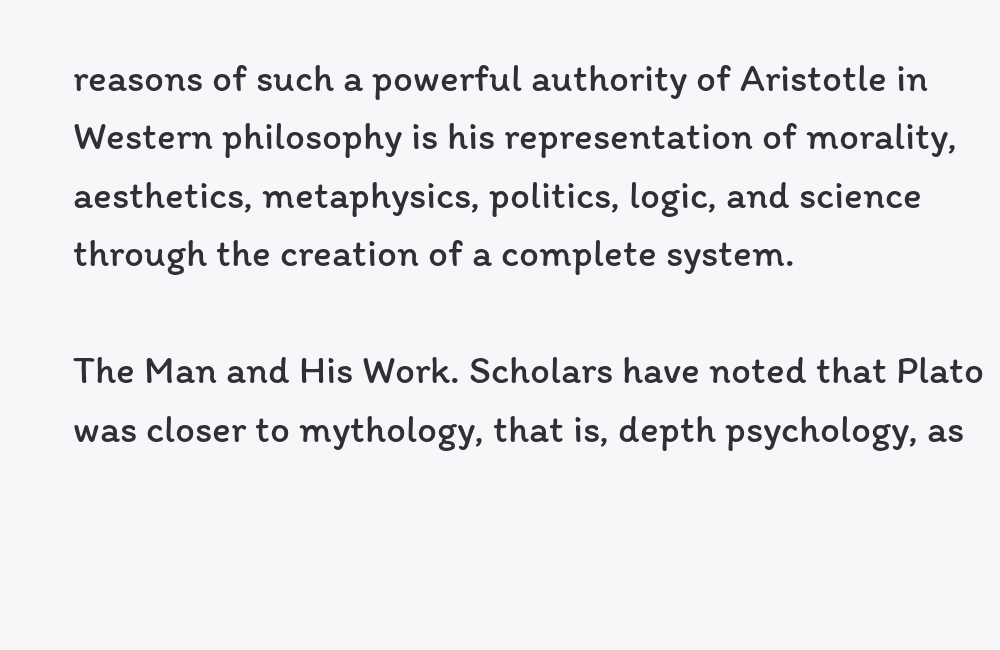reasons of such a powerful authority of Aristotle in Western philosophy is his representation of morality, aesthetics, metaphysics, politics, logic, and science through the creation of a complete system.

The Man and His Work. Scholars have noted that Plato was closer to mythology, that is, depth psychology, as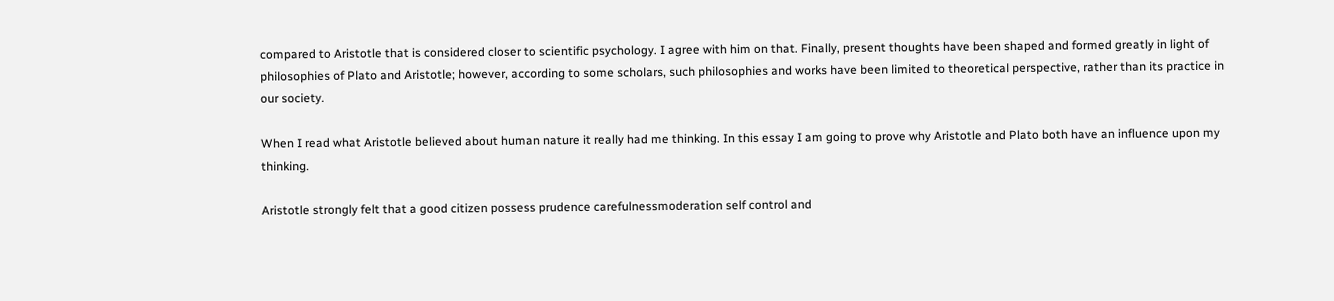compared to Aristotle that is considered closer to scientific psychology. I agree with him on that. Finally, present thoughts have been shaped and formed greatly in light of philosophies of Plato and Aristotle; however, according to some scholars, such philosophies and works have been limited to theoretical perspective, rather than its practice in our society.

When I read what Aristotle believed about human nature it really had me thinking. In this essay I am going to prove why Aristotle and Plato both have an influence upon my thinking.

Aristotle strongly felt that a good citizen possess prudence carefulnessmoderation self control and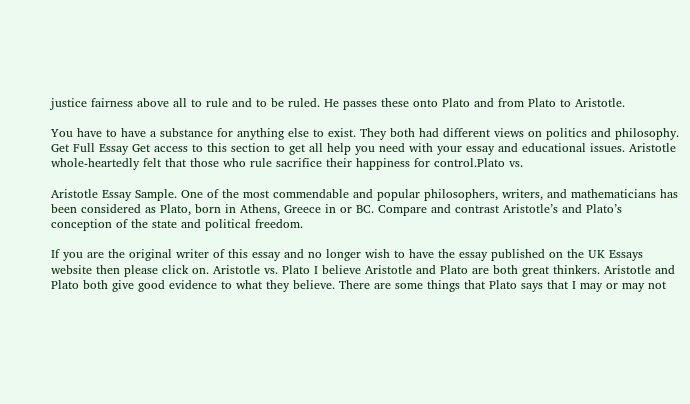justice fairness above all to rule and to be ruled. He passes these onto Plato and from Plato to Aristotle.

You have to have a substance for anything else to exist. They both had different views on politics and philosophy. Get Full Essay Get access to this section to get all help you need with your essay and educational issues. Aristotle whole-heartedly felt that those who rule sacrifice their happiness for control.Plato vs.

Aristotle Essay Sample. One of the most commendable and popular philosophers, writers, and mathematicians has been considered as Plato, born in Athens, Greece in or BC. Compare and contrast Aristotle’s and Plato’s conception of the state and political freedom.

If you are the original writer of this essay and no longer wish to have the essay published on the UK Essays website then please click on. Aristotle vs. Plato I believe Aristotle and Plato are both great thinkers. Aristotle and Plato both give good evidence to what they believe. There are some things that Plato says that I may or may not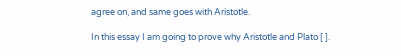agree on, and same goes with Aristotle.

In this essay I am going to prove why Aristotle and Plato [ ].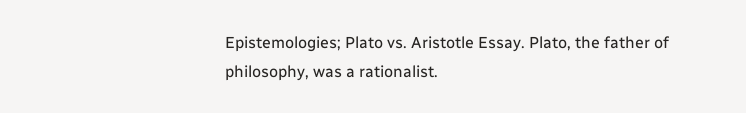Epistemologies; Plato vs. Aristotle Essay. Plato, the father of philosophy, was a rationalist.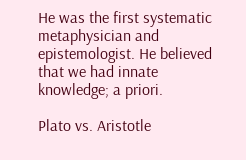He was the first systematic metaphysician and epistemologist. He believed that we had innate knowledge; a priori.

Plato vs. Aristotle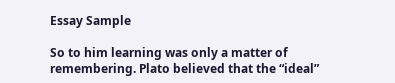Essay Sample

So to him learning was only a matter of remembering. Plato believed that the “ideal”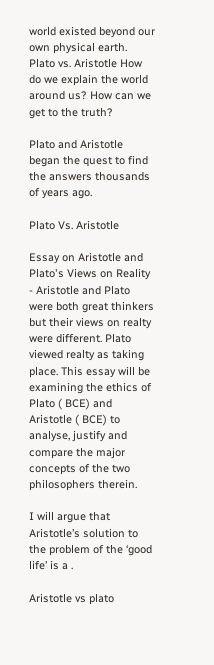world existed beyond our own physical earth. Plato vs. Aristotle How do we explain the world around us? How can we get to the truth?

Plato and Aristotle began the quest to find the answers thousands of years ago.

Plato Vs. Aristotle

Essay on Aristotle and Plato's Views on Reality - Aristotle and Plato were both great thinkers but their views on realty were different. Plato viewed realty as taking place. This essay will be examining the ethics of Plato ( BCE) and Aristotle ( BCE) to analyse, justify and compare the major concepts of the two philosophers therein.

I will argue that Aristotle’s solution to the problem of the ‘good life’ is a .

Aristotle vs plato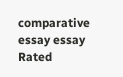comparative essay essay
Rated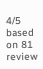4/5 based on 81 review